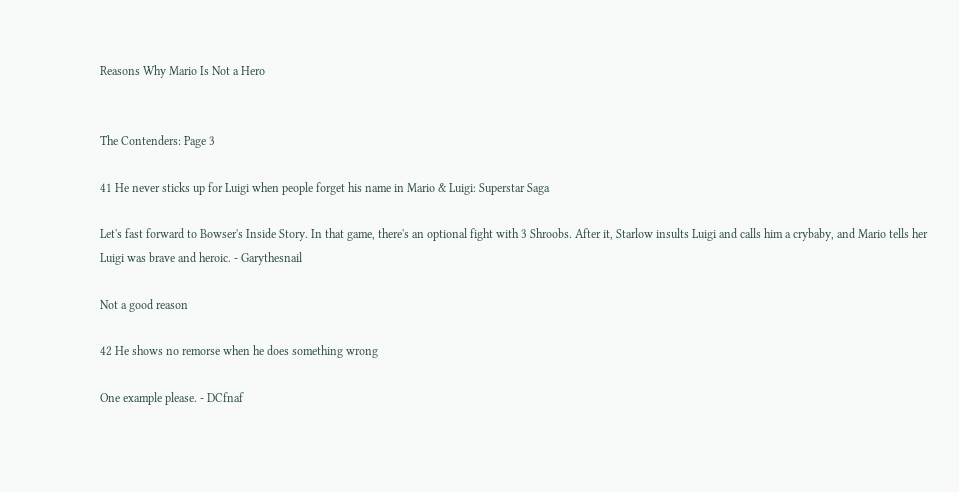Reasons Why Mario Is Not a Hero


The Contenders: Page 3

41 He never sticks up for Luigi when people forget his name in Mario & Luigi: Superstar Saga

Let's fast forward to Bowser's Inside Story. In that game, there's an optional fight with 3 Shroobs. After it, Starlow insults Luigi and calls him a crybaby, and Mario tells her Luigi was brave and heroic. - Garythesnail

Not a good reason

42 He shows no remorse when he does something wrong

One example please. - DCfnaf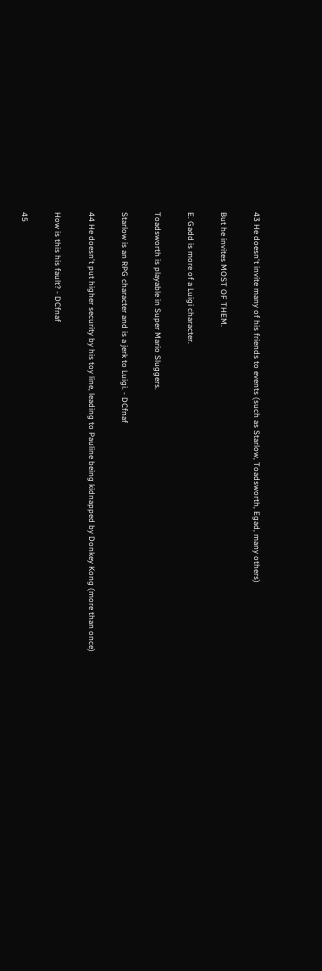43 He doesn't invite many of his friends to events (such as Starlow, Toadsworth, Egad, many others)

But he invites MOST OF THEM.

E. Gadd is more of a Luigi character.

Toadsworth is playable in Super Mario Sluggers.

Starlow is an RPG character and is a jerk to Luigi. - DCfnaf

44 He doesn't put higher security by his toy line, leading to Pauline being kidnapped by Donkey Kong (more than once)

How is this his fault? - DCfnaf

45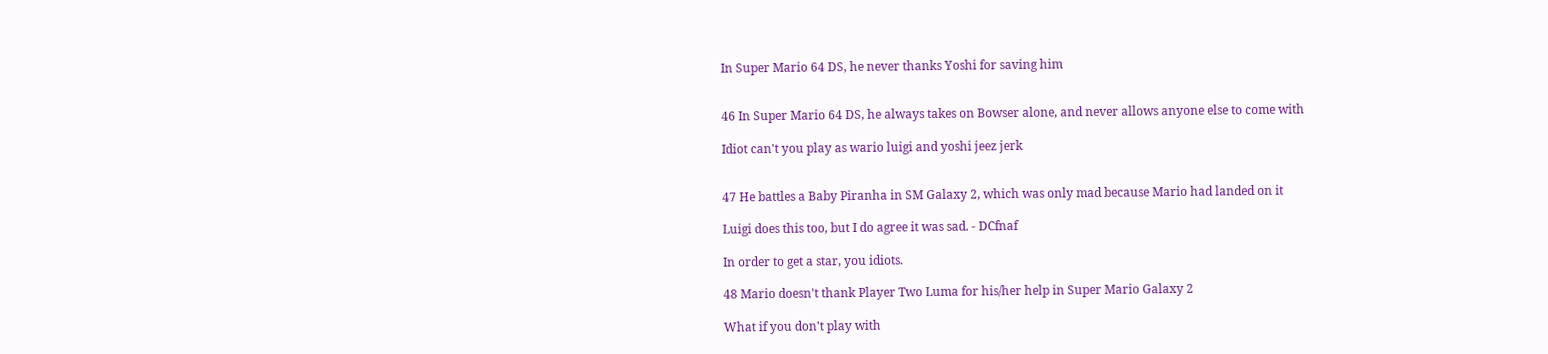In Super Mario 64 DS, he never thanks Yoshi for saving him


46 In Super Mario 64 DS, he always takes on Bowser alone, and never allows anyone else to come with

Idiot can't you play as wario luigi and yoshi jeez jerk


47 He battles a Baby Piranha in SM Galaxy 2, which was only mad because Mario had landed on it

Luigi does this too, but I do agree it was sad. - DCfnaf

In order to get a star, you idiots.

48 Mario doesn't thank Player Two Luma for his/her help in Super Mario Galaxy 2

What if you don't play with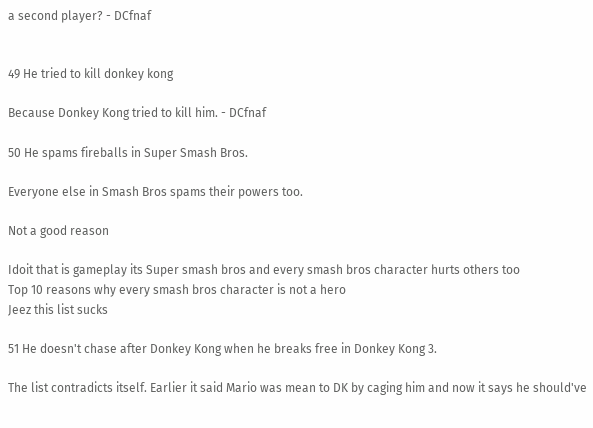a second player? - DCfnaf


49 He tried to kill donkey kong

Because Donkey Kong tried to kill him. - DCfnaf

50 He spams fireballs in Super Smash Bros.

Everyone else in Smash Bros spams their powers too.

Not a good reason

Idoit that is gameplay its Super smash bros and every smash bros character hurts others too
Top 10 reasons why every smash bros character is not a hero
Jeez this list sucks

51 He doesn't chase after Donkey Kong when he breaks free in Donkey Kong 3.

The list contradicts itself. Earlier it said Mario was mean to DK by caging him and now it says he should've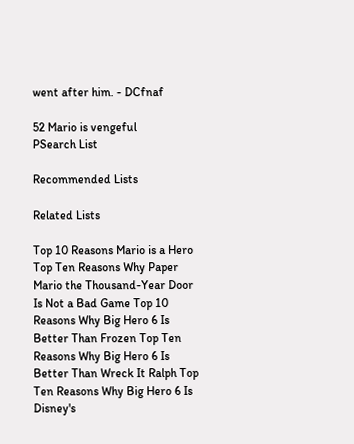went after him. - DCfnaf

52 Mario is vengeful
PSearch List

Recommended Lists

Related Lists

Top 10 Reasons Mario is a Hero Top Ten Reasons Why Paper Mario the Thousand-Year Door Is Not a Bad Game Top 10 Reasons Why Big Hero 6 Is Better Than Frozen Top Ten Reasons Why Big Hero 6 Is Better Than Wreck It Ralph Top Ten Reasons Why Big Hero 6 Is Disney's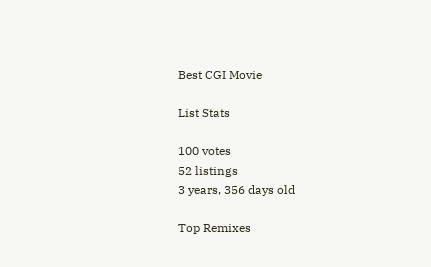Best CGI Movie

List Stats

100 votes
52 listings
3 years, 356 days old

Top Remixes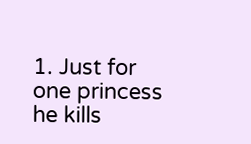1. Just for one princess he kills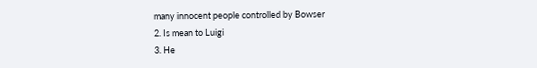many innocent people controlled by Bowser
2. Is mean to Luigi
3. He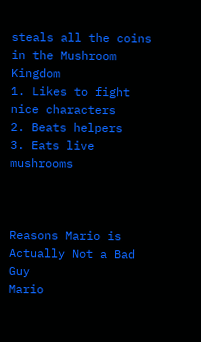steals all the coins in the Mushroom Kingdom
1. Likes to fight nice characters
2. Beats helpers
3. Eats live mushrooms



Reasons Mario is Actually Not a Bad Guy
Mario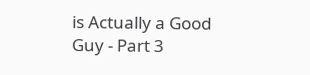is Actually a Good Guy - Part 3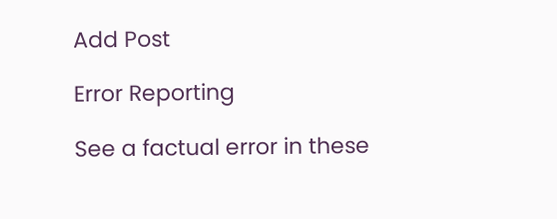Add Post

Error Reporting

See a factual error in these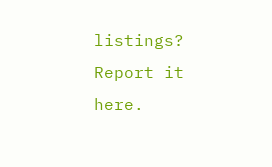listings? Report it here.